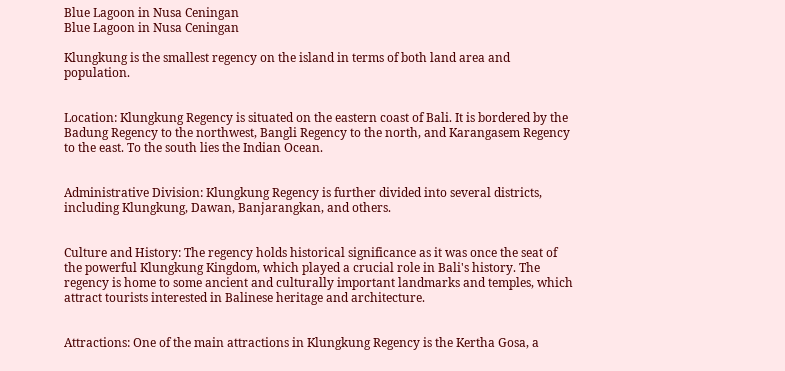Blue Lagoon in Nusa Ceningan
Blue Lagoon in Nusa Ceningan

Klungkung is the smallest regency on the island in terms of both land area and population.


Location: Klungkung Regency is situated on the eastern coast of Bali. It is bordered by the Badung Regency to the northwest, Bangli Regency to the north, and Karangasem Regency to the east. To the south lies the Indian Ocean.


Administrative Division: Klungkung Regency is further divided into several districts, including Klungkung, Dawan, Banjarangkan, and others.


Culture and History: The regency holds historical significance as it was once the seat of the powerful Klungkung Kingdom, which played a crucial role in Bali's history. The regency is home to some ancient and culturally important landmarks and temples, which attract tourists interested in Balinese heritage and architecture.


Attractions: One of the main attractions in Klungkung Regency is the Kertha Gosa, a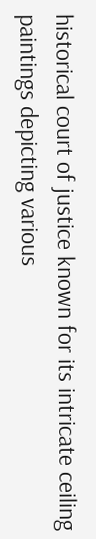historical court of justice known for its intricate ceiling paintings depicting various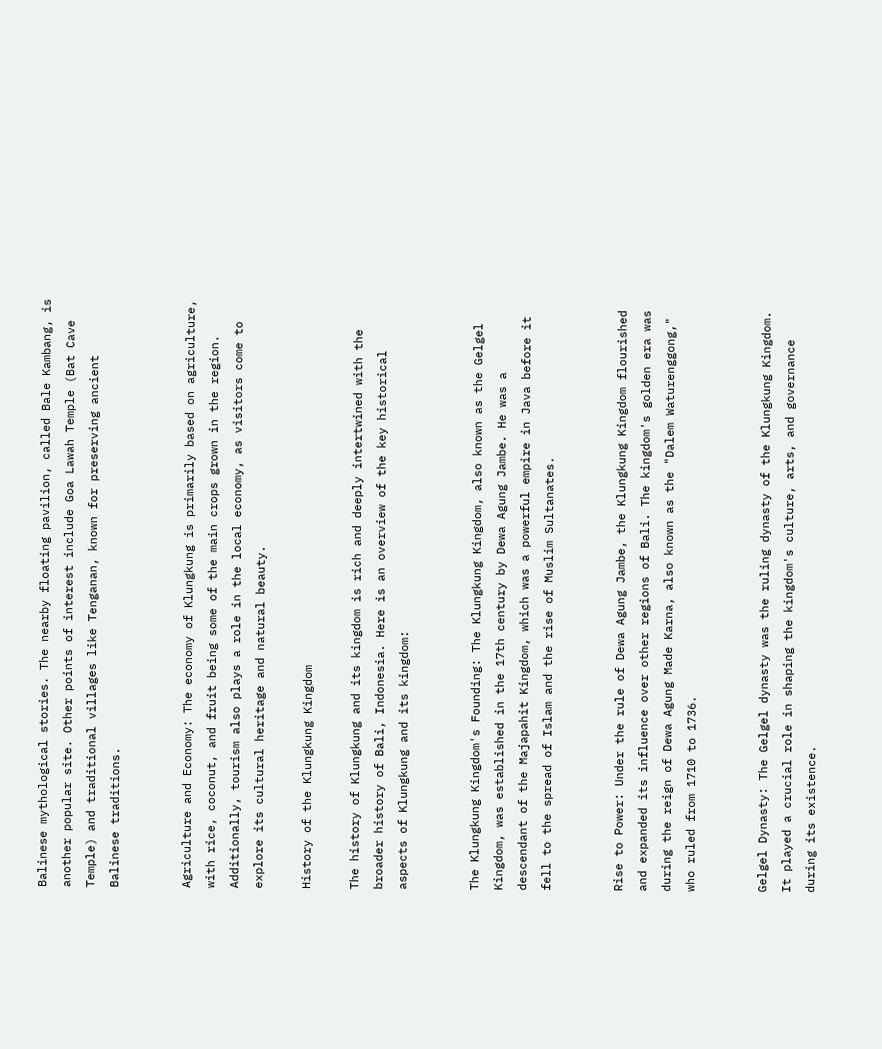Balinese mythological stories. The nearby floating pavilion, called Bale Kambang, is another popular site. Other points of interest include Goa Lawah Temple (Bat Cave Temple) and traditional villages like Tenganan, known for preserving ancient Balinese traditions.


Agriculture and Economy: The economy of Klungkung is primarily based on agriculture, with rice, coconut, and fruit being some of the main crops grown in the region. Additionally, tourism also plays a role in the local economy, as visitors come to explore its cultural heritage and natural beauty.

History of the Klungkung Kingdom

The history of Klungkung and its kingdom is rich and deeply intertwined with the broader history of Bali, Indonesia. Here is an overview of the key historical aspects of Klungkung and its kingdom:


The Klungkung Kingdom's Founding: The Klungkung Kingdom, also known as the Gelgel Kingdom, was established in the 17th century by Dewa Agung Jambe. He was a descendant of the Majapahit Kingdom, which was a powerful empire in Java before it fell to the spread of Islam and the rise of Muslim Sultanates.


Rise to Power: Under the rule of Dewa Agung Jambe, the Klungkung Kingdom flourished and expanded its influence over other regions of Bali. The kingdom's golden era was during the reign of Dewa Agung Made Karna, also known as the "Dalem Waturenggong," who ruled from 1710 to 1736.


Gelgel Dynasty: The Gelgel dynasty was the ruling dynasty of the Klungkung Kingdom. It played a crucial role in shaping the kingdom's culture, arts, and governance during its existence.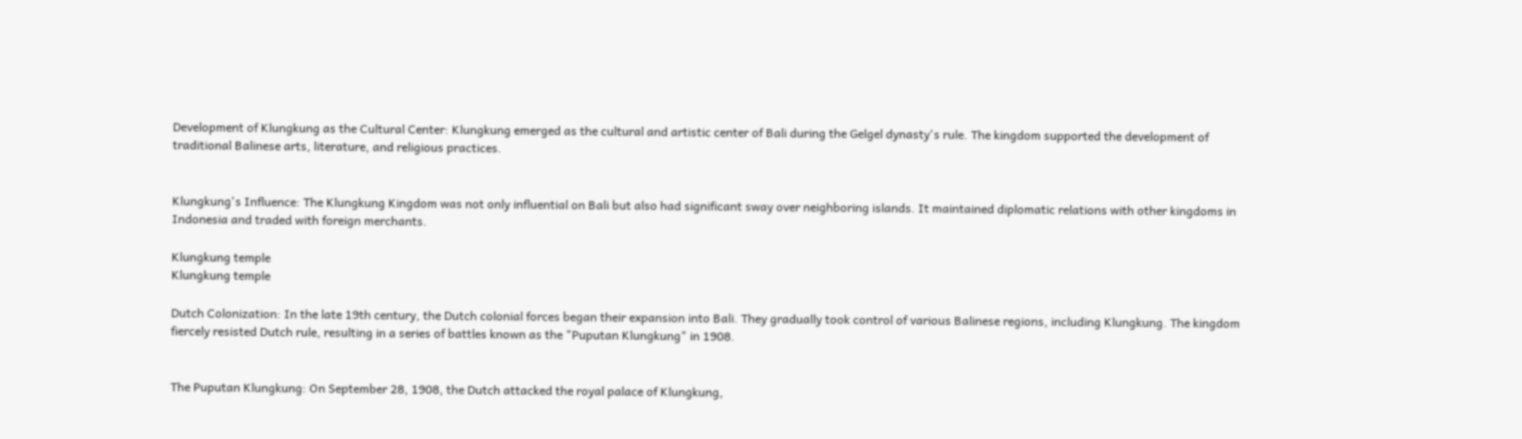Development of Klungkung as the Cultural Center: Klungkung emerged as the cultural and artistic center of Bali during the Gelgel dynasty's rule. The kingdom supported the development of traditional Balinese arts, literature, and religious practices.


Klungkung's Influence: The Klungkung Kingdom was not only influential on Bali but also had significant sway over neighboring islands. It maintained diplomatic relations with other kingdoms in Indonesia and traded with foreign merchants.

Klungkung temple
Klungkung temple

Dutch Colonization: In the late 19th century, the Dutch colonial forces began their expansion into Bali. They gradually took control of various Balinese regions, including Klungkung. The kingdom fiercely resisted Dutch rule, resulting in a series of battles known as the "Puputan Klungkung" in 1908.


The Puputan Klungkung: On September 28, 1908, the Dutch attacked the royal palace of Klungkung,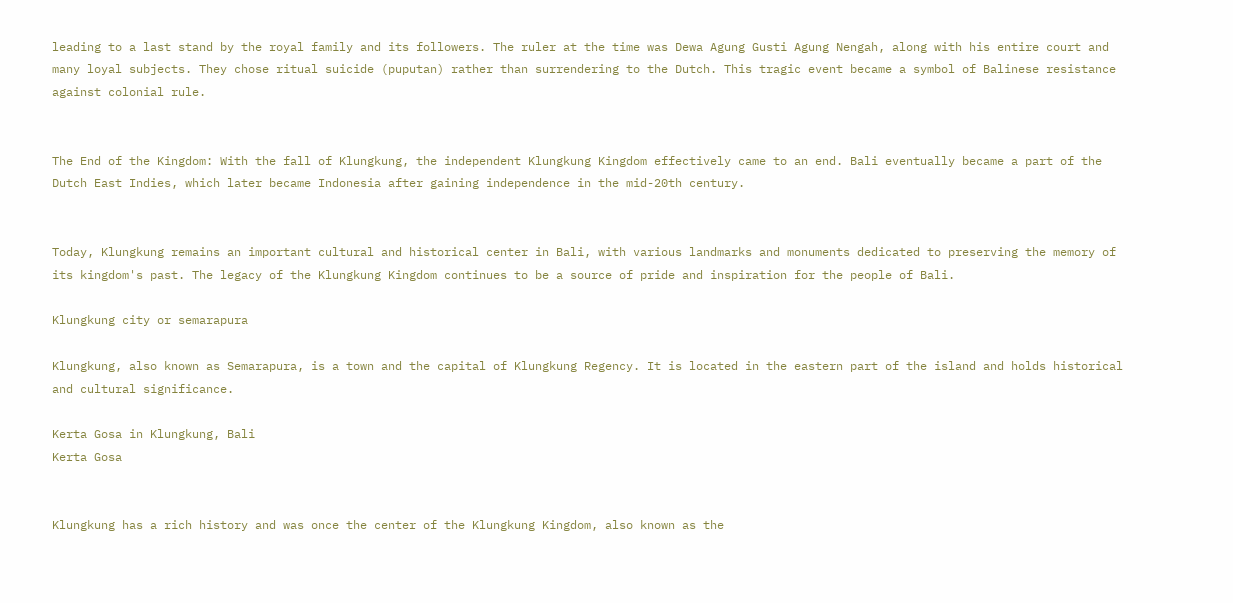leading to a last stand by the royal family and its followers. The ruler at the time was Dewa Agung Gusti Agung Nengah, along with his entire court and many loyal subjects. They chose ritual suicide (puputan) rather than surrendering to the Dutch. This tragic event became a symbol of Balinese resistance against colonial rule.


The End of the Kingdom: With the fall of Klungkung, the independent Klungkung Kingdom effectively came to an end. Bali eventually became a part of the Dutch East Indies, which later became Indonesia after gaining independence in the mid-20th century.


Today, Klungkung remains an important cultural and historical center in Bali, with various landmarks and monuments dedicated to preserving the memory of its kingdom's past. The legacy of the Klungkung Kingdom continues to be a source of pride and inspiration for the people of Bali.

Klungkung city or semarapura

Klungkung, also known as Semarapura, is a town and the capital of Klungkung Regency. It is located in the eastern part of the island and holds historical and cultural significance.

Kerta Gosa in Klungkung, Bali
Kerta Gosa


Klungkung has a rich history and was once the center of the Klungkung Kingdom, also known as the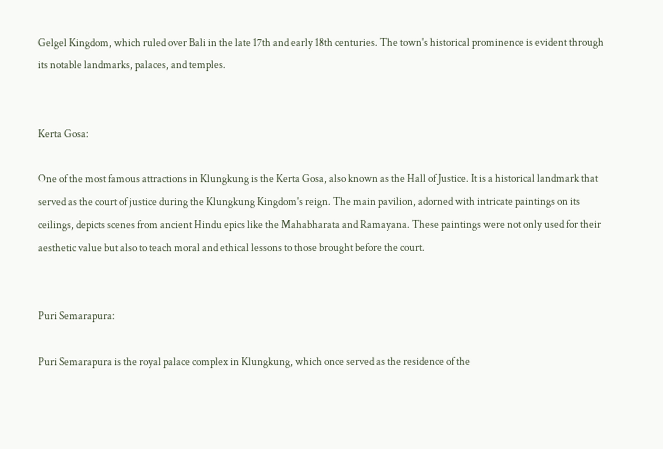Gelgel Kingdom, which ruled over Bali in the late 17th and early 18th centuries. The town's historical prominence is evident through its notable landmarks, palaces, and temples.


Kerta Gosa:

One of the most famous attractions in Klungkung is the Kerta Gosa, also known as the Hall of Justice. It is a historical landmark that served as the court of justice during the Klungkung Kingdom's reign. The main pavilion, adorned with intricate paintings on its ceilings, depicts scenes from ancient Hindu epics like the Mahabharata and Ramayana. These paintings were not only used for their aesthetic value but also to teach moral and ethical lessons to those brought before the court.


Puri Semarapura:

Puri Semarapura is the royal palace complex in Klungkung, which once served as the residence of the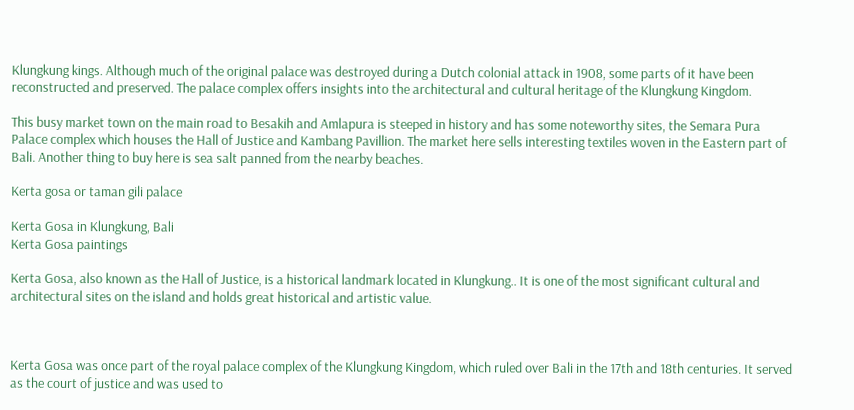Klungkung kings. Although much of the original palace was destroyed during a Dutch colonial attack in 1908, some parts of it have been reconstructed and preserved. The palace complex offers insights into the architectural and cultural heritage of the Klungkung Kingdom.

This busy market town on the main road to Besakih and Amlapura is steeped in history and has some noteworthy sites, the Semara Pura Palace complex which houses the Hall of Justice and Kambang Pavillion. The market here sells interesting textiles woven in the Eastern part of Bali. Another thing to buy here is sea salt panned from the nearby beaches.

Kerta gosa or taman gili palace

Kerta Gosa in Klungkung, Bali
Kerta Gosa paintings

Kerta Gosa, also known as the Hall of Justice, is a historical landmark located in Klungkung.. It is one of the most significant cultural and architectural sites on the island and holds great historical and artistic value.



Kerta Gosa was once part of the royal palace complex of the Klungkung Kingdom, which ruled over Bali in the 17th and 18th centuries. It served as the court of justice and was used to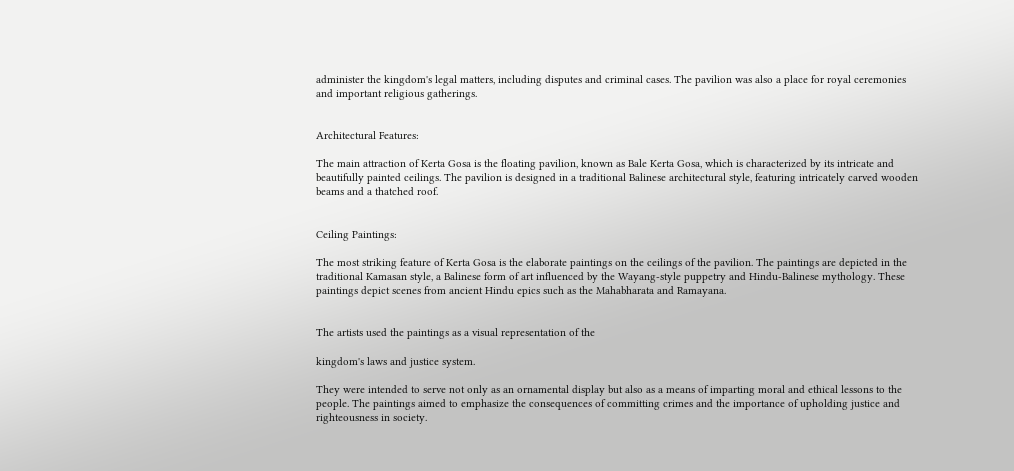administer the kingdom's legal matters, including disputes and criminal cases. The pavilion was also a place for royal ceremonies and important religious gatherings.


Architectural Features:

The main attraction of Kerta Gosa is the floating pavilion, known as Bale Kerta Gosa, which is characterized by its intricate and beautifully painted ceilings. The pavilion is designed in a traditional Balinese architectural style, featuring intricately carved wooden beams and a thatched roof.


Ceiling Paintings:

The most striking feature of Kerta Gosa is the elaborate paintings on the ceilings of the pavilion. The paintings are depicted in the traditional Kamasan style, a Balinese form of art influenced by the Wayang-style puppetry and Hindu-Balinese mythology. These paintings depict scenes from ancient Hindu epics such as the Mahabharata and Ramayana.


The artists used the paintings as a visual representation of the

kingdom's laws and justice system.

They were intended to serve not only as an ornamental display but also as a means of imparting moral and ethical lessons to the people. The paintings aimed to emphasize the consequences of committing crimes and the importance of upholding justice and righteousness in society.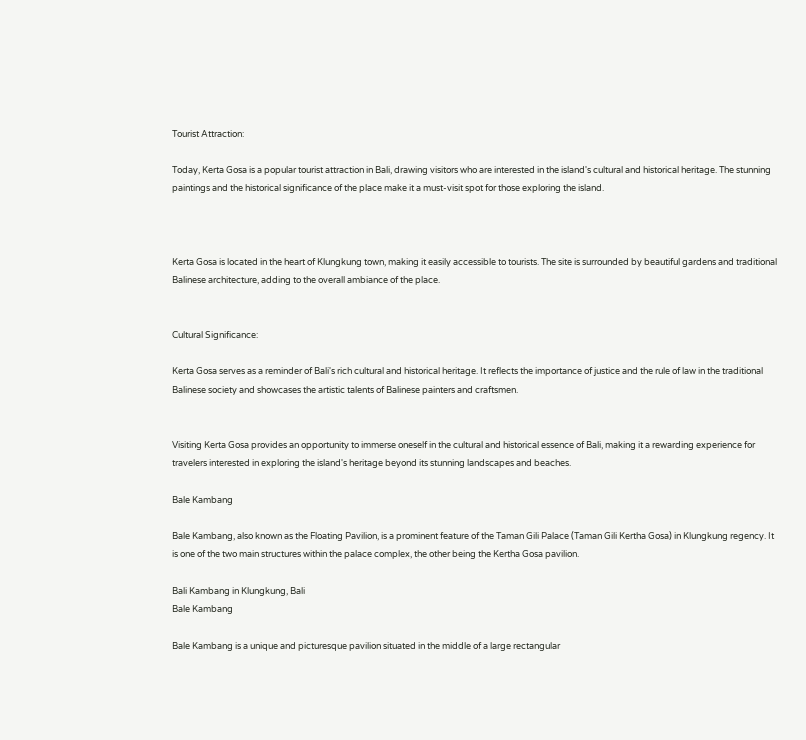Tourist Attraction:

Today, Kerta Gosa is a popular tourist attraction in Bali, drawing visitors who are interested in the island's cultural and historical heritage. The stunning paintings and the historical significance of the place make it a must-visit spot for those exploring the island.



Kerta Gosa is located in the heart of Klungkung town, making it easily accessible to tourists. The site is surrounded by beautiful gardens and traditional Balinese architecture, adding to the overall ambiance of the place.


Cultural Significance:

Kerta Gosa serves as a reminder of Bali's rich cultural and historical heritage. It reflects the importance of justice and the rule of law in the traditional Balinese society and showcases the artistic talents of Balinese painters and craftsmen.


Visiting Kerta Gosa provides an opportunity to immerse oneself in the cultural and historical essence of Bali, making it a rewarding experience for travelers interested in exploring the island's heritage beyond its stunning landscapes and beaches.

Bale Kambang

Bale Kambang, also known as the Floating Pavilion, is a prominent feature of the Taman Gili Palace (Taman Gili Kertha Gosa) in Klungkung regency. It is one of the two main structures within the palace complex, the other being the Kertha Gosa pavilion.

Bali Kambang in Klungkung, Bali
Bale Kambang

Bale Kambang is a unique and picturesque pavilion situated in the middle of a large rectangular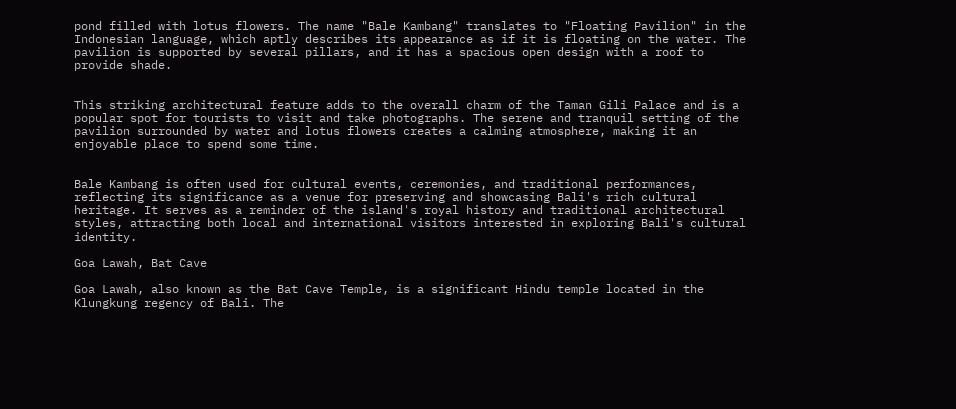pond filled with lotus flowers. The name "Bale Kambang" translates to "Floating Pavilion" in the Indonesian language, which aptly describes its appearance as if it is floating on the water. The pavilion is supported by several pillars, and it has a spacious open design with a roof to provide shade.


This striking architectural feature adds to the overall charm of the Taman Gili Palace and is a popular spot for tourists to visit and take photographs. The serene and tranquil setting of the pavilion surrounded by water and lotus flowers creates a calming atmosphere, making it an enjoyable place to spend some time.


Bale Kambang is often used for cultural events, ceremonies, and traditional performances, reflecting its significance as a venue for preserving and showcasing Bali's rich cultural heritage. It serves as a reminder of the island's royal history and traditional architectural styles, attracting both local and international visitors interested in exploring Bali's cultural identity.

Goa Lawah, Bat Cave

Goa Lawah, also known as the Bat Cave Temple, is a significant Hindu temple located in the Klungkung regency of Bali. The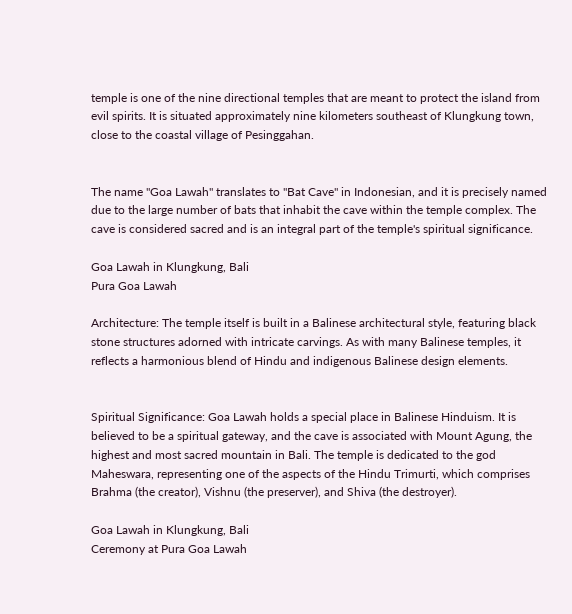temple is one of the nine directional temples that are meant to protect the island from evil spirits. It is situated approximately nine kilometers southeast of Klungkung town, close to the coastal village of Pesinggahan.


The name "Goa Lawah" translates to "Bat Cave" in Indonesian, and it is precisely named due to the large number of bats that inhabit the cave within the temple complex. The cave is considered sacred and is an integral part of the temple's spiritual significance.

Goa Lawah in Klungkung, Bali
Pura Goa Lawah

Architecture: The temple itself is built in a Balinese architectural style, featuring black stone structures adorned with intricate carvings. As with many Balinese temples, it reflects a harmonious blend of Hindu and indigenous Balinese design elements.


Spiritual Significance: Goa Lawah holds a special place in Balinese Hinduism. It is believed to be a spiritual gateway, and the cave is associated with Mount Agung, the highest and most sacred mountain in Bali. The temple is dedicated to the god Maheswara, representing one of the aspects of the Hindu Trimurti, which comprises Brahma (the creator), Vishnu (the preserver), and Shiva (the destroyer).

Goa Lawah in Klungkung, Bali
Ceremony at Pura Goa Lawah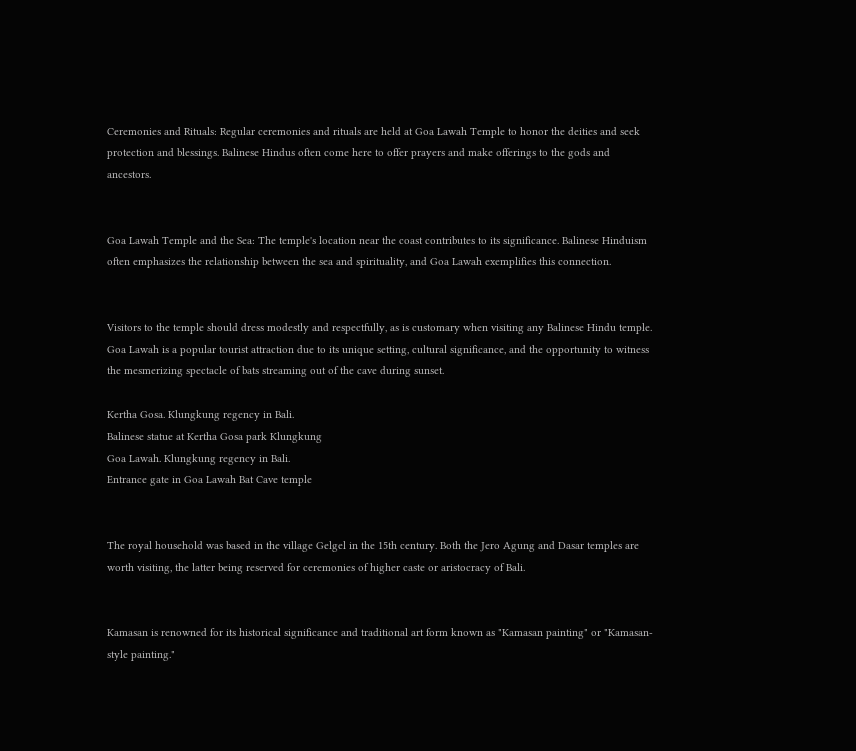Ceremonies and Rituals: Regular ceremonies and rituals are held at Goa Lawah Temple to honor the deities and seek protection and blessings. Balinese Hindus often come here to offer prayers and make offerings to the gods and ancestors.


Goa Lawah Temple and the Sea: The temple's location near the coast contributes to its significance. Balinese Hinduism often emphasizes the relationship between the sea and spirituality, and Goa Lawah exemplifies this connection.


Visitors to the temple should dress modestly and respectfully, as is customary when visiting any Balinese Hindu temple. Goa Lawah is a popular tourist attraction due to its unique setting, cultural significance, and the opportunity to witness the mesmerizing spectacle of bats streaming out of the cave during sunset.

Kertha Gosa. Klungkung regency in Bali.
Balinese statue at Kertha Gosa park Klungkung
Goa Lawah. Klungkung regency in Bali.
Entrance gate in Goa Lawah Bat Cave temple


The royal household was based in the village Gelgel in the 15th century. Both the Jero Agung and Dasar temples are worth visiting, the latter being reserved for ceremonies of higher caste or aristocracy of Bali.


Kamasan is renowned for its historical significance and traditional art form known as "Kamasan painting" or "Kamasan-style painting."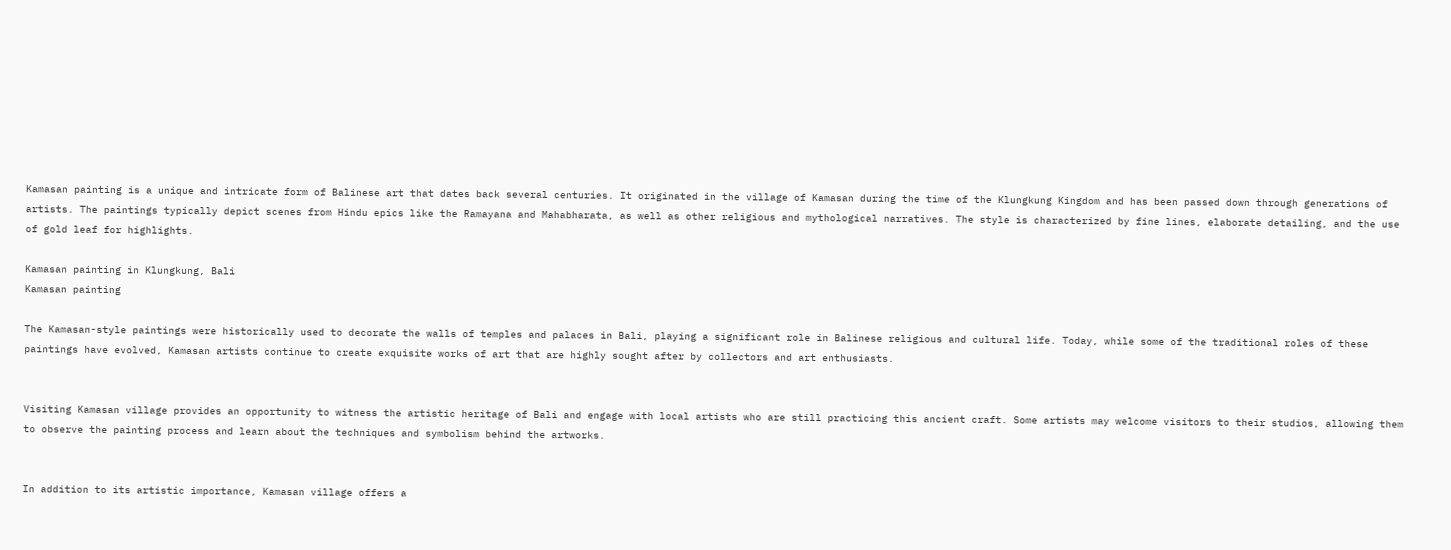Kamasan painting is a unique and intricate form of Balinese art that dates back several centuries. It originated in the village of Kamasan during the time of the Klungkung Kingdom and has been passed down through generations of artists. The paintings typically depict scenes from Hindu epics like the Ramayana and Mahabharata, as well as other religious and mythological narratives. The style is characterized by fine lines, elaborate detailing, and the use of gold leaf for highlights.

Kamasan painting in Klungkung, Bali
Kamasan painting

The Kamasan-style paintings were historically used to decorate the walls of temples and palaces in Bali, playing a significant role in Balinese religious and cultural life. Today, while some of the traditional roles of these paintings have evolved, Kamasan artists continue to create exquisite works of art that are highly sought after by collectors and art enthusiasts.


Visiting Kamasan village provides an opportunity to witness the artistic heritage of Bali and engage with local artists who are still practicing this ancient craft. Some artists may welcome visitors to their studios, allowing them to observe the painting process and learn about the techniques and symbolism behind the artworks.


In addition to its artistic importance, Kamasan village offers a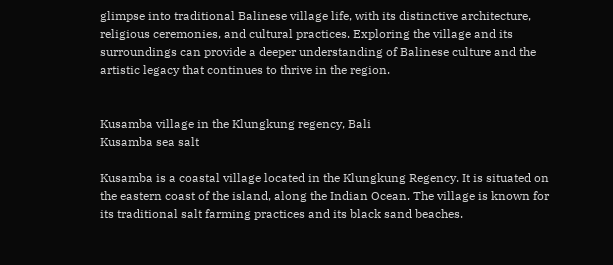glimpse into traditional Balinese village life, with its distinctive architecture, religious ceremonies, and cultural practices. Exploring the village and its surroundings can provide a deeper understanding of Balinese culture and the artistic legacy that continues to thrive in the region.


Kusamba village in the Klungkung regency, Bali
Kusamba sea salt

Kusamba is a coastal village located in the Klungkung Regency. It is situated on the eastern coast of the island, along the Indian Ocean. The village is known for its traditional salt farming practices and its black sand beaches.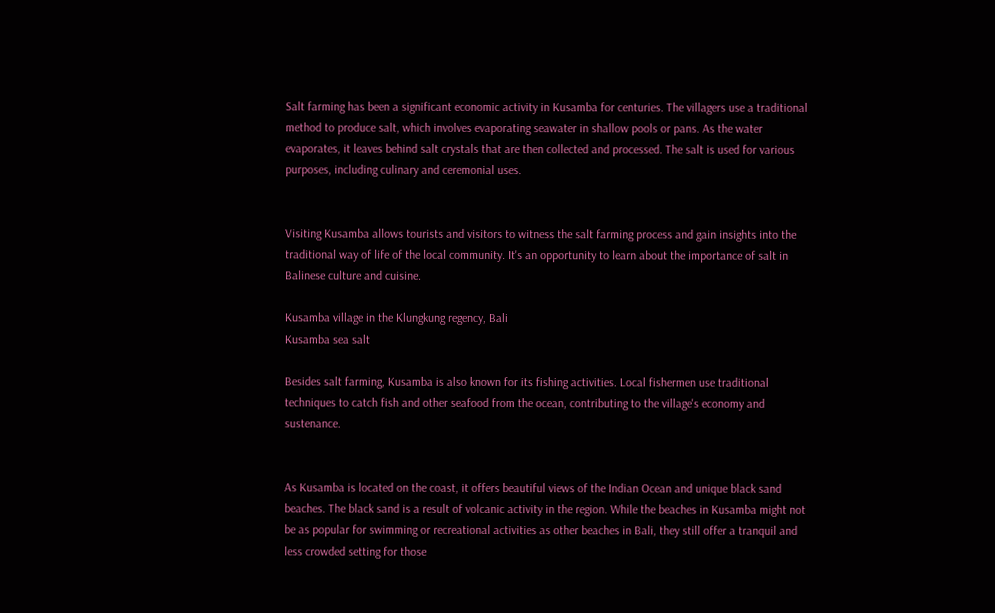Salt farming has been a significant economic activity in Kusamba for centuries. The villagers use a traditional method to produce salt, which involves evaporating seawater in shallow pools or pans. As the water evaporates, it leaves behind salt crystals that are then collected and processed. The salt is used for various purposes, including culinary and ceremonial uses.


Visiting Kusamba allows tourists and visitors to witness the salt farming process and gain insights into the traditional way of life of the local community. It's an opportunity to learn about the importance of salt in Balinese culture and cuisine.

Kusamba village in the Klungkung regency, Bali
Kusamba sea salt

Besides salt farming, Kusamba is also known for its fishing activities. Local fishermen use traditional techniques to catch fish and other seafood from the ocean, contributing to the village's economy and sustenance.


As Kusamba is located on the coast, it offers beautiful views of the Indian Ocean and unique black sand beaches. The black sand is a result of volcanic activity in the region. While the beaches in Kusamba might not be as popular for swimming or recreational activities as other beaches in Bali, they still offer a tranquil and less crowded setting for those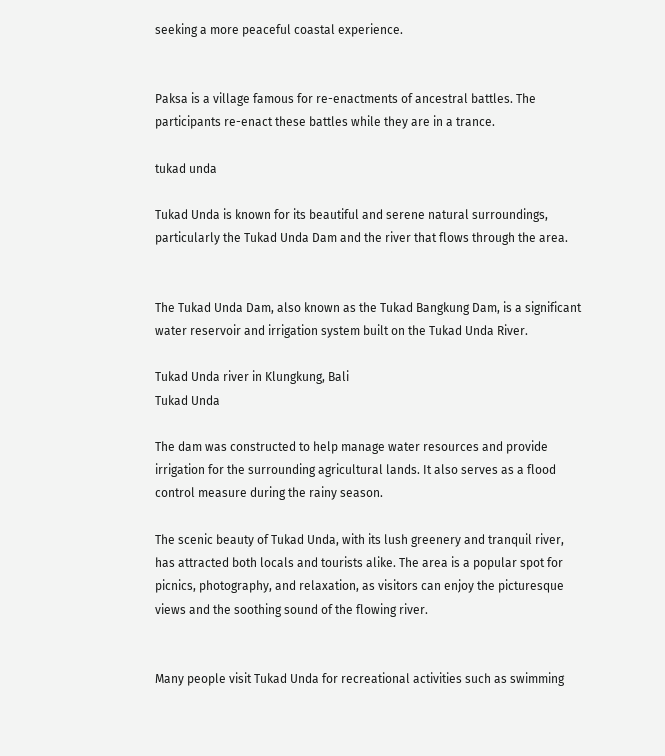seeking a more peaceful coastal experience.


Paksa is a village famous for re-enactments of ancestral battles. The participants re-enact these battles while they are in a trance.

tukad unda

Tukad Unda is known for its beautiful and serene natural surroundings, particularly the Tukad Unda Dam and the river that flows through the area.


The Tukad Unda Dam, also known as the Tukad Bangkung Dam, is a significant water reservoir and irrigation system built on the Tukad Unda River.

Tukad Unda river in Klungkung, Bali
Tukad Unda

The dam was constructed to help manage water resources and provide irrigation for the surrounding agricultural lands. It also serves as a flood control measure during the rainy season.

The scenic beauty of Tukad Unda, with its lush greenery and tranquil river, has attracted both locals and tourists alike. The area is a popular spot for picnics, photography, and relaxation, as visitors can enjoy the picturesque views and the soothing sound of the flowing river.


Many people visit Tukad Unda for recreational activities such as swimming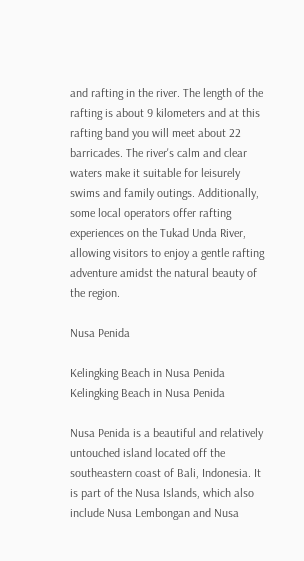and rafting in the river. The length of the rafting is about 9 kilometers and at this rafting band you will meet about 22 barricades. The river's calm and clear waters make it suitable for leisurely swims and family outings. Additionally, some local operators offer rafting experiences on the Tukad Unda River, allowing visitors to enjoy a gentle rafting adventure amidst the natural beauty of the region.

Nusa Penida

Kelingking Beach in Nusa Penida
Kelingking Beach in Nusa Penida

Nusa Penida is a beautiful and relatively untouched island located off the southeastern coast of Bali, Indonesia. It is part of the Nusa Islands, which also include Nusa Lembongan and Nusa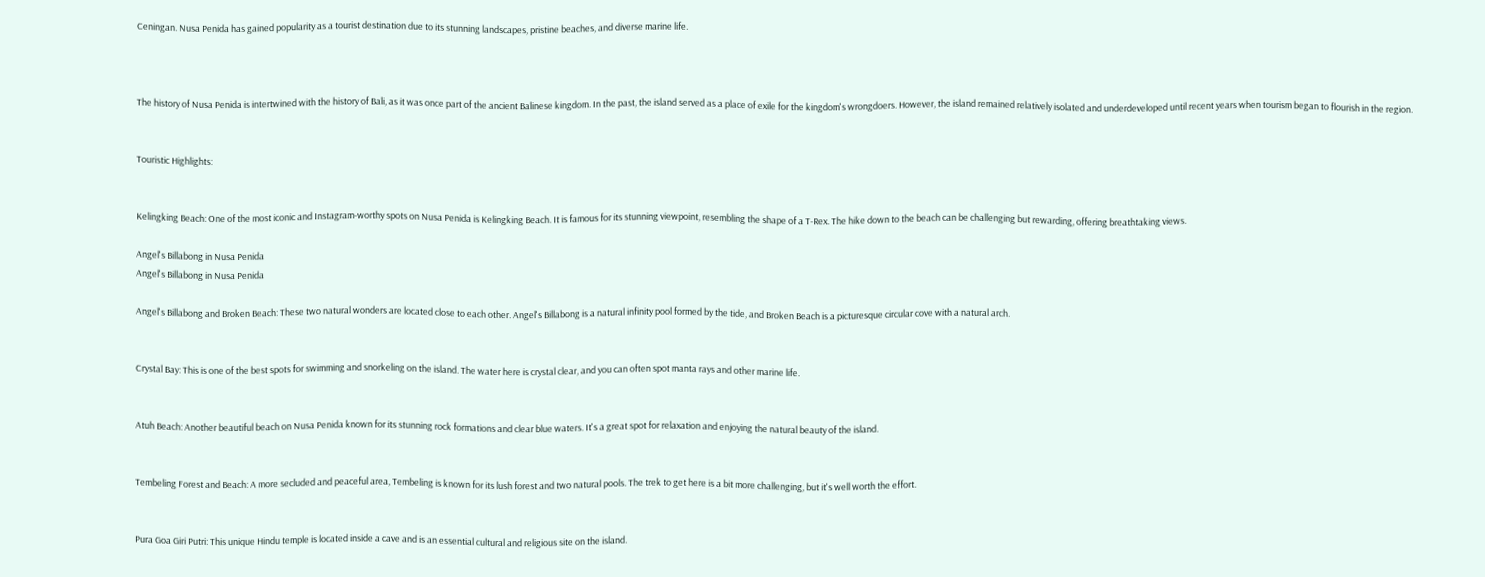Ceningan. Nusa Penida has gained popularity as a tourist destination due to its stunning landscapes, pristine beaches, and diverse marine life.



The history of Nusa Penida is intertwined with the history of Bali, as it was once part of the ancient Balinese kingdom. In the past, the island served as a place of exile for the kingdom's wrongdoers. However, the island remained relatively isolated and underdeveloped until recent years when tourism began to flourish in the region.


Touristic Highlights:


Kelingking Beach: One of the most iconic and Instagram-worthy spots on Nusa Penida is Kelingking Beach. It is famous for its stunning viewpoint, resembling the shape of a T-Rex. The hike down to the beach can be challenging but rewarding, offering breathtaking views.

Angel's Billabong in Nusa Penida
Angel's Billabong in Nusa Penida

Angel's Billabong and Broken Beach: These two natural wonders are located close to each other. Angel's Billabong is a natural infinity pool formed by the tide, and Broken Beach is a picturesque circular cove with a natural arch.


Crystal Bay: This is one of the best spots for swimming and snorkeling on the island. The water here is crystal clear, and you can often spot manta rays and other marine life.


Atuh Beach: Another beautiful beach on Nusa Penida known for its stunning rock formations and clear blue waters. It's a great spot for relaxation and enjoying the natural beauty of the island.


Tembeling Forest and Beach: A more secluded and peaceful area, Tembeling is known for its lush forest and two natural pools. The trek to get here is a bit more challenging, but it's well worth the effort.


Pura Goa Giri Putri: This unique Hindu temple is located inside a cave and is an essential cultural and religious site on the island.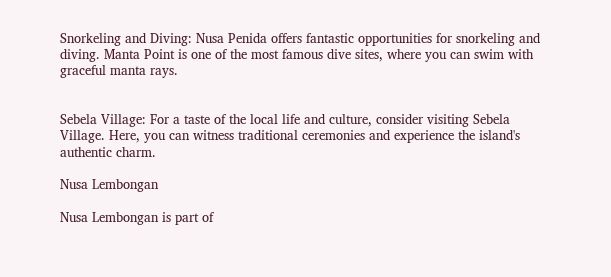Snorkeling and Diving: Nusa Penida offers fantastic opportunities for snorkeling and diving. Manta Point is one of the most famous dive sites, where you can swim with graceful manta rays.


Sebela Village: For a taste of the local life and culture, consider visiting Sebela Village. Here, you can witness traditional ceremonies and experience the island's authentic charm.

Nusa Lembongan

Nusa Lembongan is part of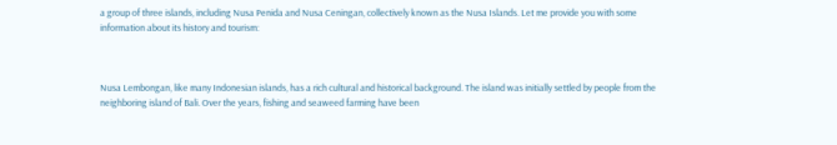a group of three islands, including Nusa Penida and Nusa Ceningan, collectively known as the Nusa Islands. Let me provide you with some information about its history and tourism:



Nusa Lembongan, like many Indonesian islands, has a rich cultural and historical background. The island was initially settled by people from the neighboring island of Bali. Over the years, fishing and seaweed farming have been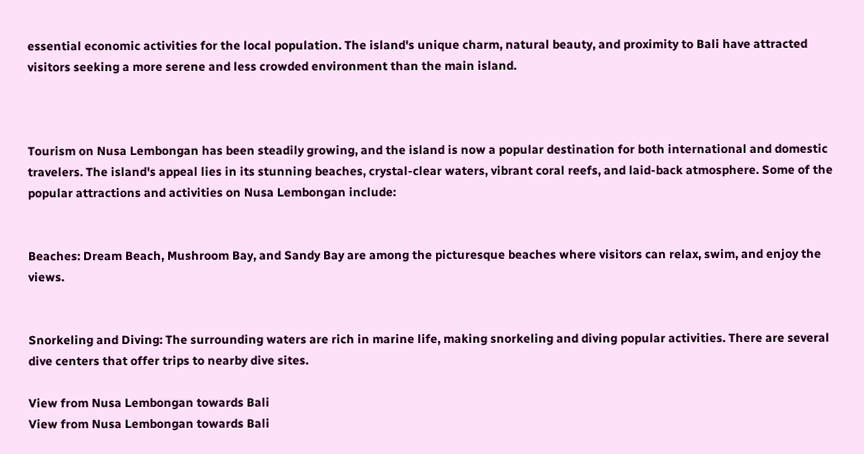essential economic activities for the local population. The island's unique charm, natural beauty, and proximity to Bali have attracted visitors seeking a more serene and less crowded environment than the main island.



Tourism on Nusa Lembongan has been steadily growing, and the island is now a popular destination for both international and domestic travelers. The island's appeal lies in its stunning beaches, crystal-clear waters, vibrant coral reefs, and laid-back atmosphere. Some of the popular attractions and activities on Nusa Lembongan include:


Beaches: Dream Beach, Mushroom Bay, and Sandy Bay are among the picturesque beaches where visitors can relax, swim, and enjoy the views.


Snorkeling and Diving: The surrounding waters are rich in marine life, making snorkeling and diving popular activities. There are several dive centers that offer trips to nearby dive sites.

View from Nusa Lembongan towards Bali
View from Nusa Lembongan towards Bali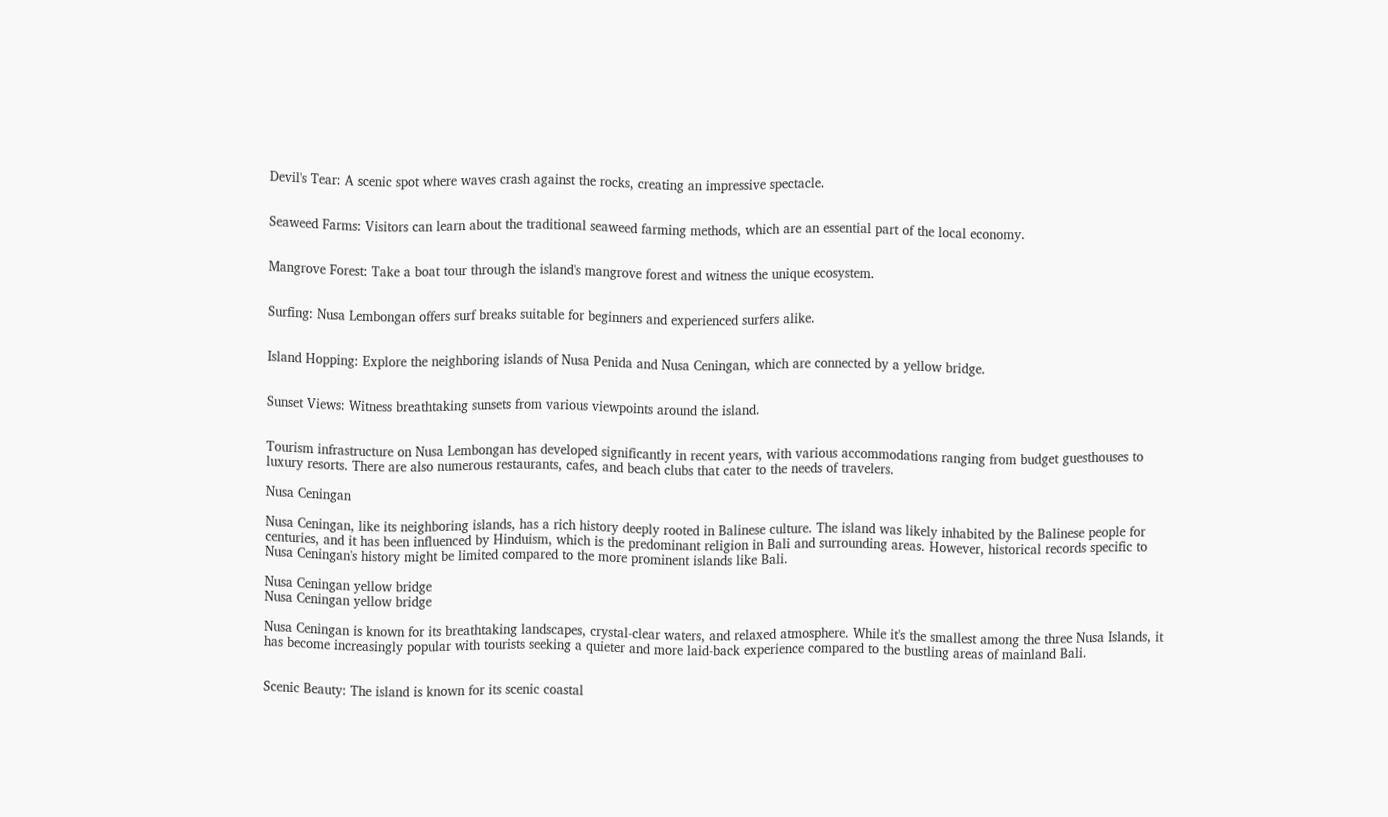Devil's Tear: A scenic spot where waves crash against the rocks, creating an impressive spectacle.


Seaweed Farms: Visitors can learn about the traditional seaweed farming methods, which are an essential part of the local economy.


Mangrove Forest: Take a boat tour through the island's mangrove forest and witness the unique ecosystem.


Surfing: Nusa Lembongan offers surf breaks suitable for beginners and experienced surfers alike.


Island Hopping: Explore the neighboring islands of Nusa Penida and Nusa Ceningan, which are connected by a yellow bridge.


Sunset Views: Witness breathtaking sunsets from various viewpoints around the island.


Tourism infrastructure on Nusa Lembongan has developed significantly in recent years, with various accommodations ranging from budget guesthouses to luxury resorts. There are also numerous restaurants, cafes, and beach clubs that cater to the needs of travelers.

Nusa Ceningan

Nusa Ceningan, like its neighboring islands, has a rich history deeply rooted in Balinese culture. The island was likely inhabited by the Balinese people for centuries, and it has been influenced by Hinduism, which is the predominant religion in Bali and surrounding areas. However, historical records specific to Nusa Ceningan's history might be limited compared to the more prominent islands like Bali.

Nusa Ceningan yellow bridge
Nusa Ceningan yellow bridge

Nusa Ceningan is known for its breathtaking landscapes, crystal-clear waters, and relaxed atmosphere. While it's the smallest among the three Nusa Islands, it has become increasingly popular with tourists seeking a quieter and more laid-back experience compared to the bustling areas of mainland Bali.


Scenic Beauty: The island is known for its scenic coastal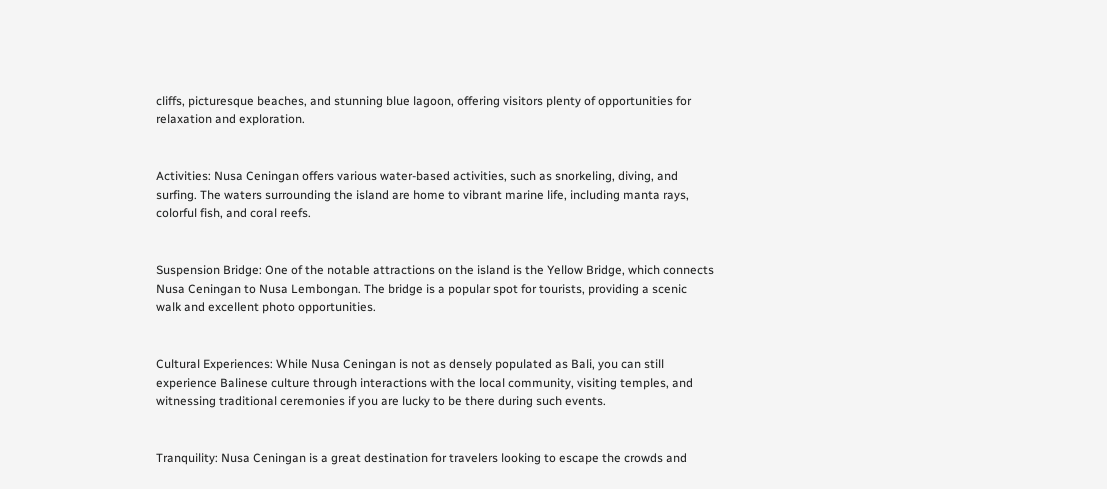cliffs, picturesque beaches, and stunning blue lagoon, offering visitors plenty of opportunities for relaxation and exploration.


Activities: Nusa Ceningan offers various water-based activities, such as snorkeling, diving, and surfing. The waters surrounding the island are home to vibrant marine life, including manta rays, colorful fish, and coral reefs.


Suspension Bridge: One of the notable attractions on the island is the Yellow Bridge, which connects Nusa Ceningan to Nusa Lembongan. The bridge is a popular spot for tourists, providing a scenic walk and excellent photo opportunities.


Cultural Experiences: While Nusa Ceningan is not as densely populated as Bali, you can still experience Balinese culture through interactions with the local community, visiting temples, and witnessing traditional ceremonies if you are lucky to be there during such events.


Tranquility: Nusa Ceningan is a great destination for travelers looking to escape the crowds and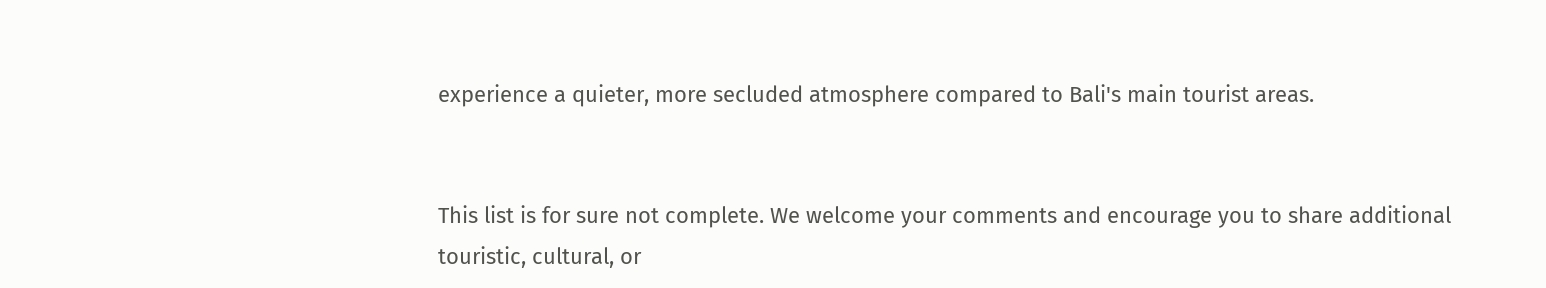experience a quieter, more secluded atmosphere compared to Bali's main tourist areas.


This list is for sure not complete. We welcome your comments and encourage you to share additional touristic, cultural, or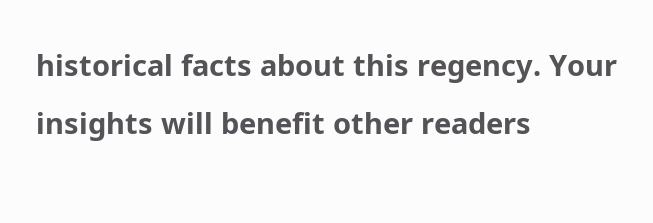historical facts about this regency. Your insights will benefit other readers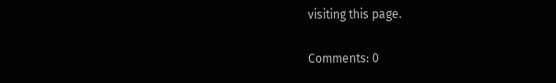visiting this page.

Comments: 0